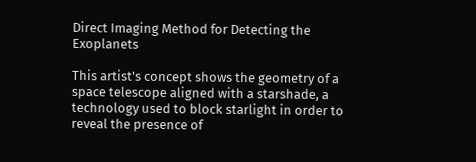Direct Imaging Method for Detecting the Exoplanets

This artist's concept shows the geometry of a space telescope aligned with a starshade, a technology used to block starlight in order to reveal the presence of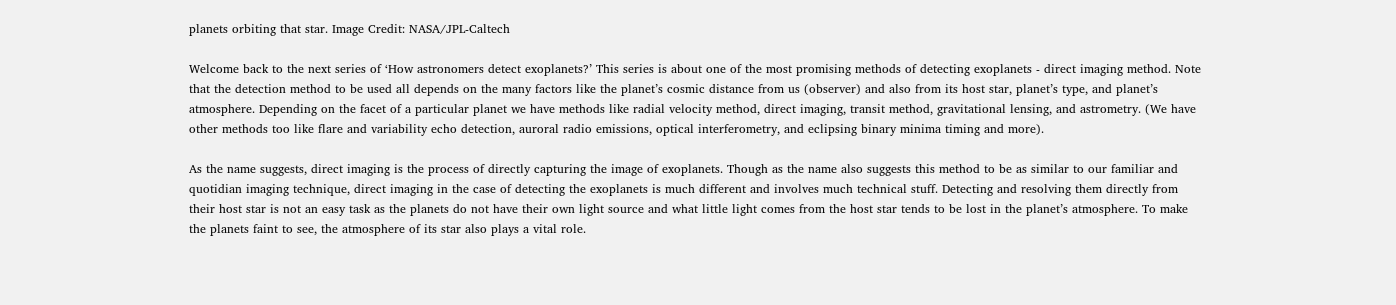planets orbiting that star. Image Credit: NASA/JPL-Caltech

Welcome back to the next series of ‘How astronomers detect exoplanets?’ This series is about one of the most promising methods of detecting exoplanets - direct imaging method. Note that the detection method to be used all depends on the many factors like the planet’s cosmic distance from us (observer) and also from its host star, planet’s type, and planet’s atmosphere. Depending on the facet of a particular planet we have methods like radial velocity method, direct imaging, transit method, gravitational lensing, and astrometry. (We have other methods too like flare and variability echo detection, auroral radio emissions, optical interferometry, and eclipsing binary minima timing and more).

As the name suggests, direct imaging is the process of directly capturing the image of exoplanets. Though as the name also suggests this method to be as similar to our familiar and quotidian imaging technique, direct imaging in the case of detecting the exoplanets is much different and involves much technical stuff. Detecting and resolving them directly from their host star is not an easy task as the planets do not have their own light source and what little light comes from the host star tends to be lost in the planet’s atmosphere. To make the planets faint to see, the atmosphere of its star also plays a vital role.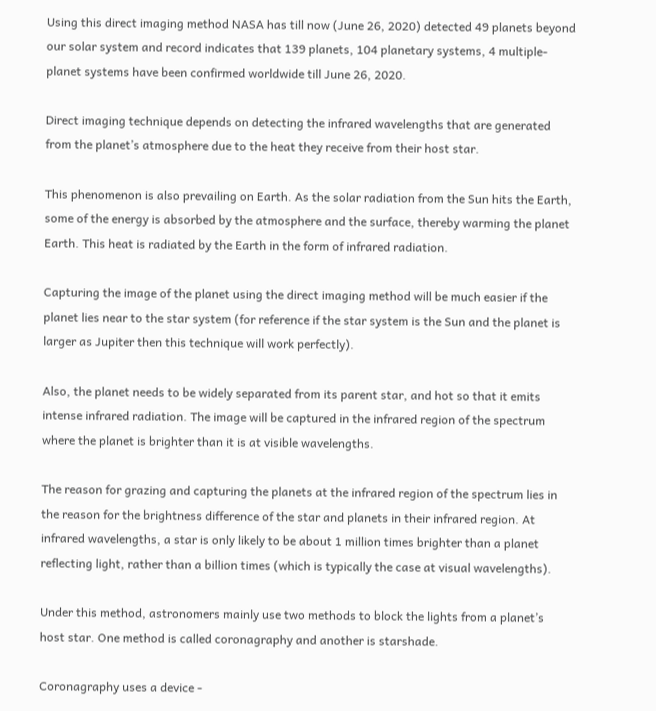Using this direct imaging method NASA has till now (June 26, 2020) detected 49 planets beyond our solar system and record indicates that 139 planets, 104 planetary systems, 4 multiple-planet systems have been confirmed worldwide till June 26, 2020.

Direct imaging technique depends on detecting the infrared wavelengths that are generated from the planet’s atmosphere due to the heat they receive from their host star.

This phenomenon is also prevailing on Earth. As the solar radiation from the Sun hits the Earth, some of the energy is absorbed by the atmosphere and the surface, thereby warming the planet Earth. This heat is radiated by the Earth in the form of infrared radiation.

Capturing the image of the planet using the direct imaging method will be much easier if the planet lies near to the star system (for reference if the star system is the Sun and the planet is larger as Jupiter then this technique will work perfectly).

Also, the planet needs to be widely separated from its parent star, and hot so that it emits intense infrared radiation. The image will be captured in the infrared region of the spectrum where the planet is brighter than it is at visible wavelengths.

The reason for grazing and capturing the planets at the infrared region of the spectrum lies in the reason for the brightness difference of the star and planets in their infrared region. At infrared wavelengths, a star is only likely to be about 1 million times brighter than a planet reflecting light, rather than a billion times (which is typically the case at visual wavelengths).

Under this method, astronomers mainly use two methods to block the lights from a planet’s host star. One method is called coronagraphy and another is starshade.

Coronagraphy uses a device -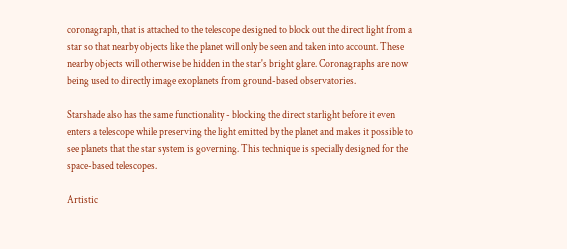coronagraph, that is attached to the telescope designed to block out the direct light from a star so that nearby objects like the planet will only be seen and taken into account. These nearby objects will otherwise be hidden in the star's bright glare. Coronagraphs are now being used to directly image exoplanets from ground-based observatories.

Starshade also has the same functionality - blocking the direct starlight before it even enters a telescope while preserving the light emitted by the planet and makes it possible to see planets that the star system is governing. This technique is specially designed for the space-based telescopes.

Artistic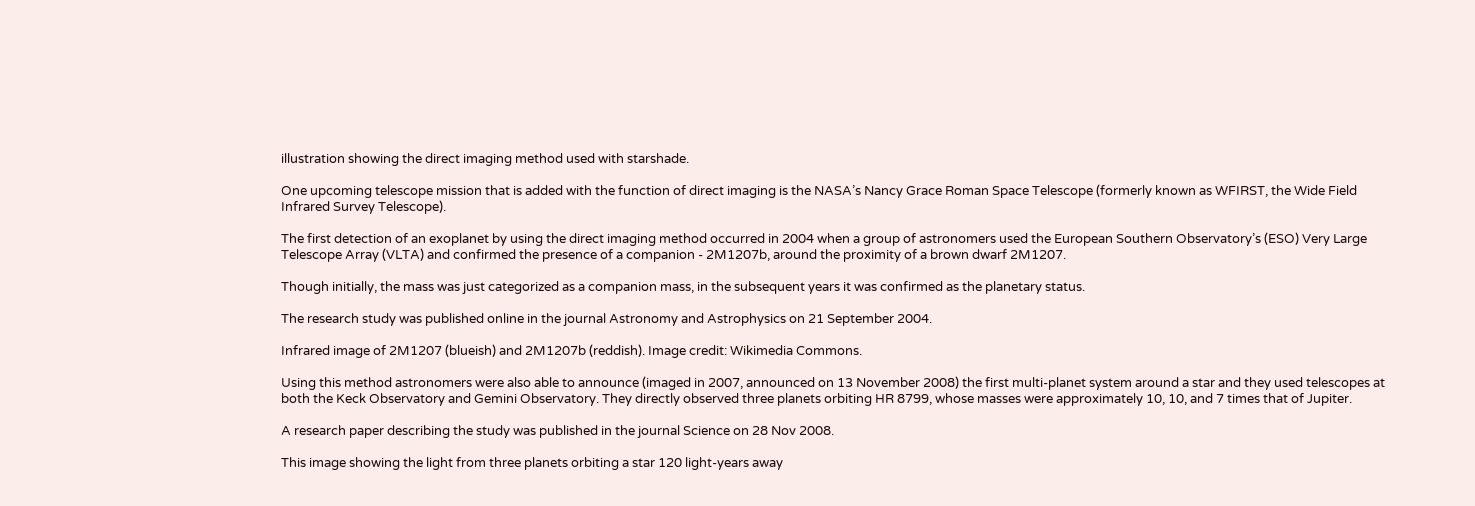illustration showing the direct imaging method used with starshade.

One upcoming telescope mission that is added with the function of direct imaging is the NASA’s Nancy Grace Roman Space Telescope (formerly known as WFIRST, the Wide Field Infrared Survey Telescope).

The first detection of an exoplanet by using the direct imaging method occurred in 2004 when a group of astronomers used the European Southern Observatory’s (ESO) Very Large Telescope Array (VLTA) and confirmed the presence of a companion - 2M1207b, around the proximity of a brown dwarf 2M1207.

Though initially, the mass was just categorized as a companion mass, in the subsequent years it was confirmed as the planetary status.

The research study was published online in the journal Astronomy and Astrophysics on 21 September 2004.

Infrared image of 2M1207 (blueish) and 2M1207b (reddish). Image credit: Wikimedia Commons.

Using this method astronomers were also able to announce (imaged in 2007, announced on 13 November 2008) the first multi-planet system around a star and they used telescopes at both the Keck Observatory and Gemini Observatory. They directly observed three planets orbiting HR 8799, whose masses were approximately 10, 10, and 7 times that of Jupiter.

A research paper describing the study was published in the journal Science on 28 Nov 2008.

This image showing the light from three planets orbiting a star 120 light-years away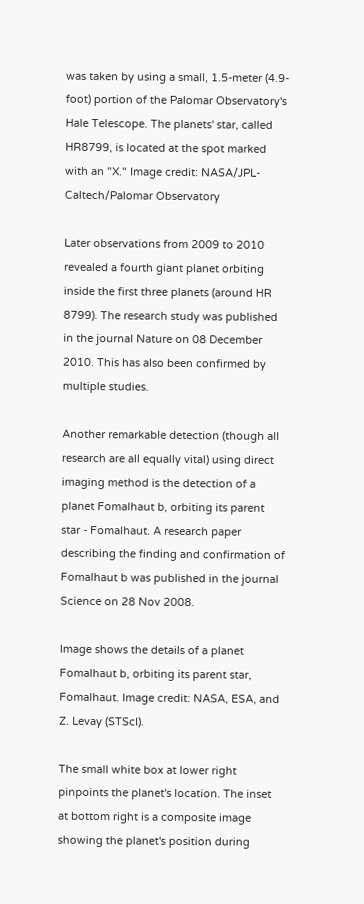was taken by using a small, 1.5-meter (4.9-foot) portion of the Palomar Observatory's Hale Telescope. The planets' star, called HR8799, is located at the spot marked with an "X." Image credit: NASA/JPL-Caltech/Palomar Observatory

Later observations from 2009 to 2010 revealed a fourth giant planet orbiting inside the first three planets (around HR 8799). The research study was published in the journal Nature on 08 December 2010. This has also been confirmed by multiple studies.

Another remarkable detection (though all research are all equally vital) using direct imaging method is the detection of a planet Fomalhaut b, orbiting its parent star - Fomalhaut. A research paper describing the finding and confirmation of Fomalhaut b was published in the journal Science on 28 Nov 2008.

Image shows the details of a planet Fomalhaut b, orbiting its parent star, Fomalhaut. Image credit: NASA, ESA, and Z. Levay (STScI).

The small white box at lower right pinpoints the planet's location. The inset at bottom right is a composite image showing the planet's position during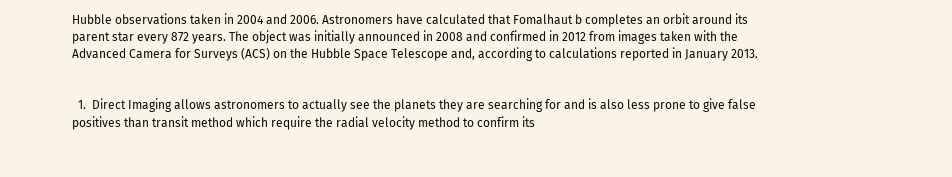Hubble observations taken in 2004 and 2006. Astronomers have calculated that Fomalhaut b completes an orbit around its parent star every 872 years. The object was initially announced in 2008 and confirmed in 2012 from images taken with the Advanced Camera for Surveys (ACS) on the Hubble Space Telescope and, according to calculations reported in January 2013.


  1.  Direct Imaging allows astronomers to actually see the planets they are searching for and is also less prone to give false positives than transit method which require the radial velocity method to confirm its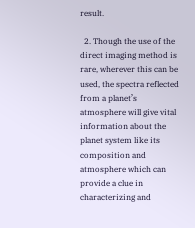result.

  2. Though the use of the direct imaging method is rare, wherever this can be used, the spectra reflected from a planet’s atmosphere will give vital information about the planet system like its composition and atmosphere which can provide a clue in characterizing and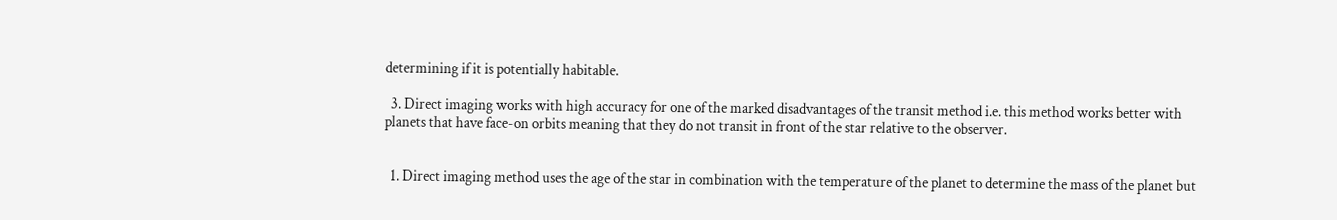determining if it is potentially habitable.

  3. Direct imaging works with high accuracy for one of the marked disadvantages of the transit method i.e. this method works better with planets that have face-on orbits meaning that they do not transit in front of the star relative to the observer.


  1. Direct imaging method uses the age of the star in combination with the temperature of the planet to determine the mass of the planet but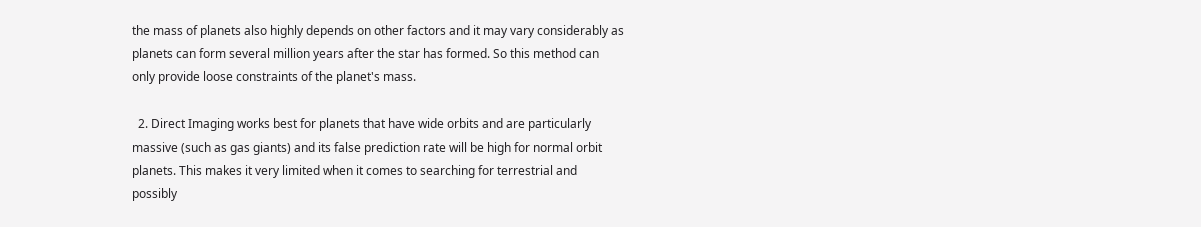the mass of planets also highly depends on other factors and it may vary considerably as planets can form several million years after the star has formed. So this method can only provide loose constraints of the planet's mass.

  2. Direct Imaging works best for planets that have wide orbits and are particularly massive (such as gas giants) and its false prediction rate will be high for normal orbit planets. This makes it very limited when it comes to searching for terrestrial and possibly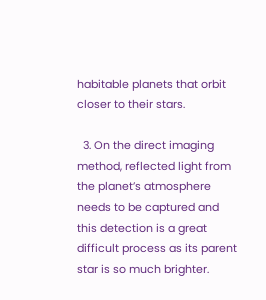habitable planets that orbit closer to their stars.

  3. On the direct imaging method, reflected light from the planet’s atmosphere needs to be captured and this detection is a great difficult process as its parent star is so much brighter.